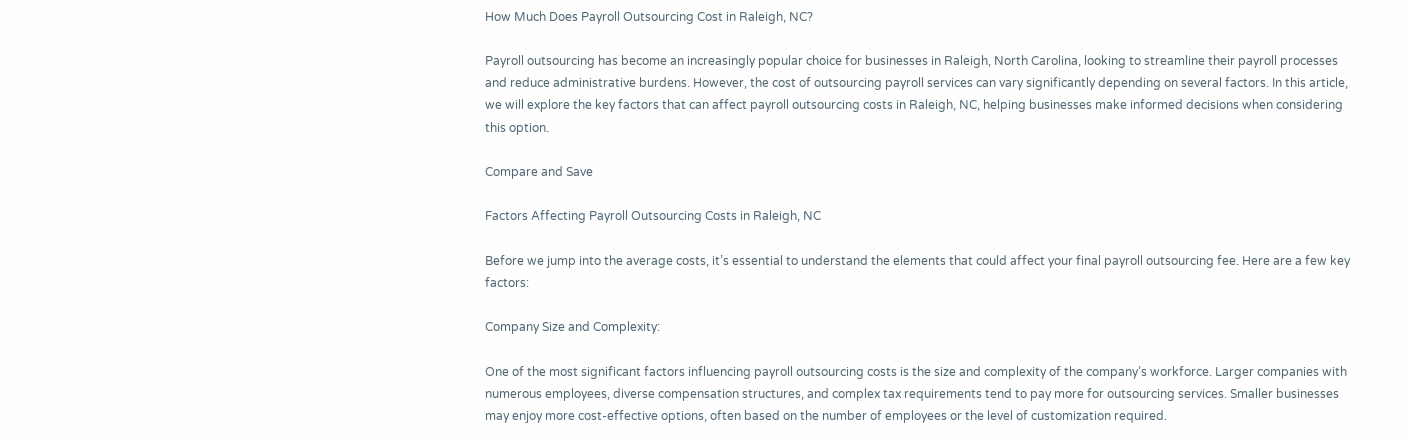How Much Does Payroll Outsourcing Cost in Raleigh, NC?

Payroll outsourcing has become an increasingly popular choice for businesses in Raleigh, North Carolina, looking to streamline their payroll processes and reduce administrative burdens. However, the cost of outsourcing payroll services can vary significantly depending on several factors. In this article, we will explore the key factors that can affect payroll outsourcing costs in Raleigh, NC, helping businesses make informed decisions when considering this option.

Compare and Save

Factors Affecting Payroll Outsourcing Costs in Raleigh, NC

Before we jump into the average costs, it’s essential to understand the elements that could affect your final payroll outsourcing fee. Here are a few key factors:

Company Size and Complexity:

One of the most significant factors influencing payroll outsourcing costs is the size and complexity of the company’s workforce. Larger companies with numerous employees, diverse compensation structures, and complex tax requirements tend to pay more for outsourcing services. Smaller businesses may enjoy more cost-effective options, often based on the number of employees or the level of customization required.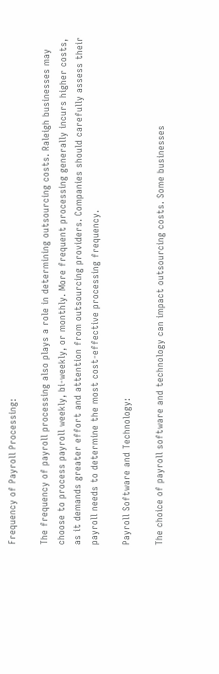Frequency of Payroll Processing:

The frequency of payroll processing also plays a role in determining outsourcing costs. Raleigh businesses may choose to process payroll weekly, bi-weekly, or monthly. More frequent processing generally incurs higher costs, as it demands greater effort and attention from outsourcing providers. Companies should carefully assess their payroll needs to determine the most cost-effective processing frequency.

Payroll Software and Technology:

The choice of payroll software and technology can impact outsourcing costs. Some businesses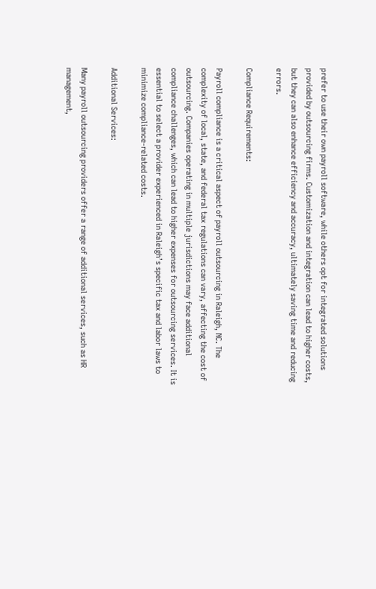prefer to use their own payroll software, while others opt for integrated solutions provided by outsourcing firms. Customization and integration can lead to higher costs, but they can also enhance efficiency and accuracy, ultimately saving time and reducing errors.

Compliance Requirements:

Payroll compliance is a critical aspect of payroll outsourcing in Raleigh, NC. The complexity of local, state, and federal tax regulations can vary, affecting the cost of outsourcing. Companies operating in multiple jurisdictions may face additional compliance challenges, which can lead to higher expenses for outsourcing services. It is essential to select a provider experienced in Raleigh’s specific tax and labor laws to minimize compliance-related costs.

Additional Services:

Many payroll outsourcing providers offer a range of additional services, such as HR management,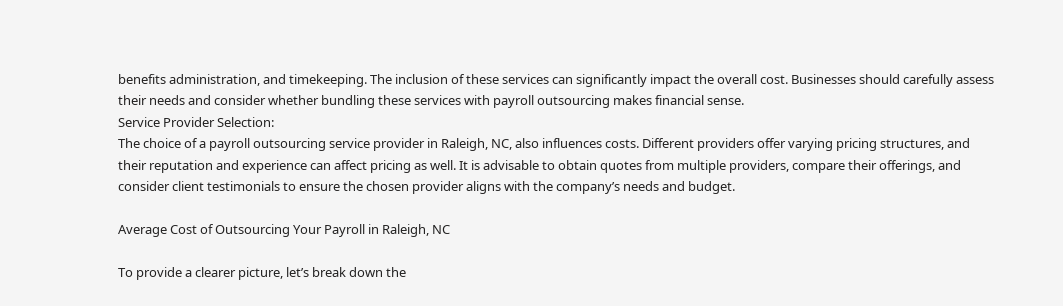benefits administration, and timekeeping. The inclusion of these services can significantly impact the overall cost. Businesses should carefully assess their needs and consider whether bundling these services with payroll outsourcing makes financial sense.
Service Provider Selection:
The choice of a payroll outsourcing service provider in Raleigh, NC, also influences costs. Different providers offer varying pricing structures, and their reputation and experience can affect pricing as well. It is advisable to obtain quotes from multiple providers, compare their offerings, and consider client testimonials to ensure the chosen provider aligns with the company’s needs and budget.

Average Cost of Outsourcing Your Payroll in Raleigh, NC

To provide a clearer picture, let’s break down the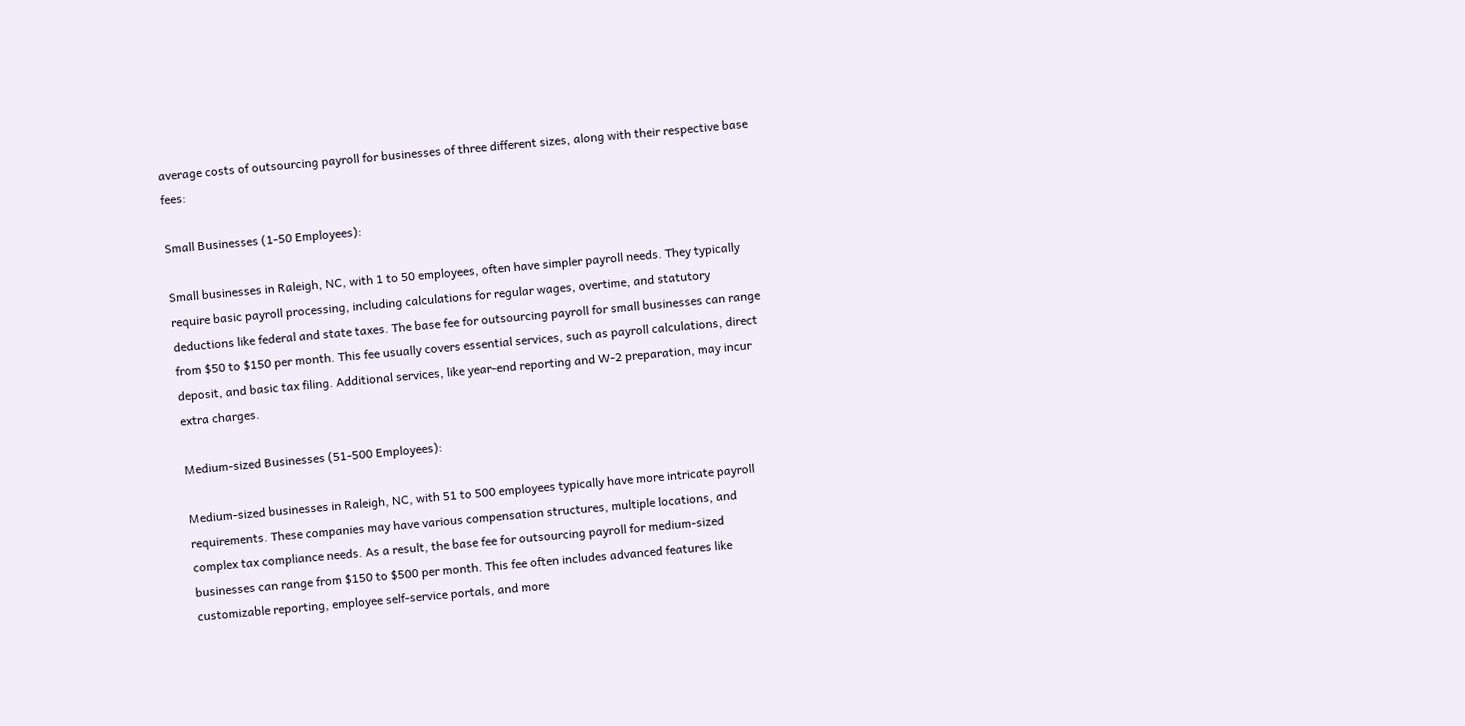average costs of outsourcing payroll for businesses of three different sizes, along with their respective base fees:

Small Businesses (1-50 Employees):

Small businesses in Raleigh, NC, with 1 to 50 employees, often have simpler payroll needs. They typically require basic payroll processing, including calculations for regular wages, overtime, and statutory deductions like federal and state taxes. The base fee for outsourcing payroll for small businesses can range from $50 to $150 per month. This fee usually covers essential services, such as payroll calculations, direct deposit, and basic tax filing. Additional services, like year-end reporting and W-2 preparation, may incur extra charges.

Medium-sized Businesses (51-500 Employees):

Medium-sized businesses in Raleigh, NC, with 51 to 500 employees typically have more intricate payroll requirements. These companies may have various compensation structures, multiple locations, and complex tax compliance needs. As a result, the base fee for outsourcing payroll for medium-sized businesses can range from $150 to $500 per month. This fee often includes advanced features like customizable reporting, employee self-service portals, and more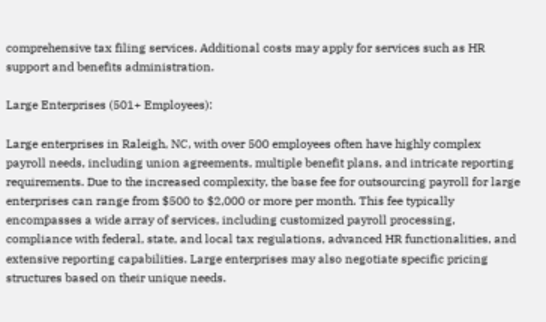comprehensive tax filing services. Additional costs may apply for services such as HR support and benefits administration.

Large Enterprises (501+ Employees):

Large enterprises in Raleigh, NC, with over 500 employees often have highly complex payroll needs, including union agreements, multiple benefit plans, and intricate reporting requirements. Due to the increased complexity, the base fee for outsourcing payroll for large enterprises can range from $500 to $2,000 or more per month. This fee typically encompasses a wide array of services, including customized payroll processing, compliance with federal, state, and local tax regulations, advanced HR functionalities, and extensive reporting capabilities. Large enterprises may also negotiate specific pricing structures based on their unique needs.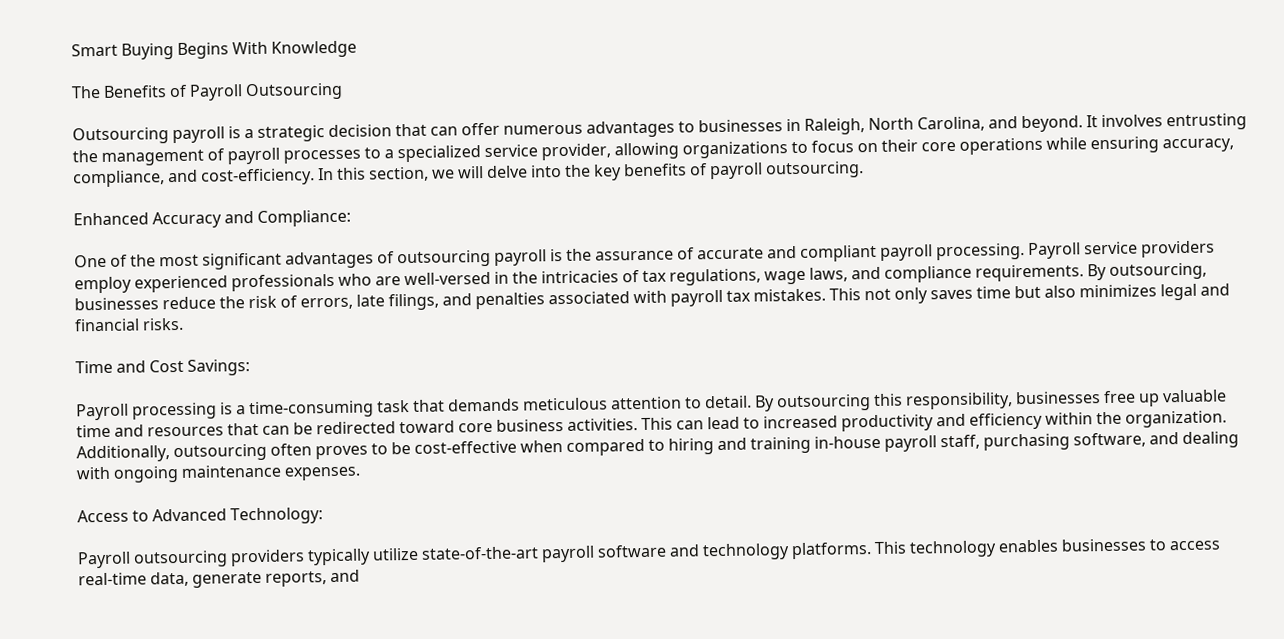Smart Buying Begins With Knowledge

The Benefits of Payroll Outsourcing

Outsourcing payroll is a strategic decision that can offer numerous advantages to businesses in Raleigh, North Carolina, and beyond. It involves entrusting the management of payroll processes to a specialized service provider, allowing organizations to focus on their core operations while ensuring accuracy, compliance, and cost-efficiency. In this section, we will delve into the key benefits of payroll outsourcing.

Enhanced Accuracy and Compliance:

One of the most significant advantages of outsourcing payroll is the assurance of accurate and compliant payroll processing. Payroll service providers employ experienced professionals who are well-versed in the intricacies of tax regulations, wage laws, and compliance requirements. By outsourcing, businesses reduce the risk of errors, late filings, and penalties associated with payroll tax mistakes. This not only saves time but also minimizes legal and financial risks.

Time and Cost Savings:

Payroll processing is a time-consuming task that demands meticulous attention to detail. By outsourcing this responsibility, businesses free up valuable time and resources that can be redirected toward core business activities. This can lead to increased productivity and efficiency within the organization. Additionally, outsourcing often proves to be cost-effective when compared to hiring and training in-house payroll staff, purchasing software, and dealing with ongoing maintenance expenses.

Access to Advanced Technology:

Payroll outsourcing providers typically utilize state-of-the-art payroll software and technology platforms. This technology enables businesses to access real-time data, generate reports, and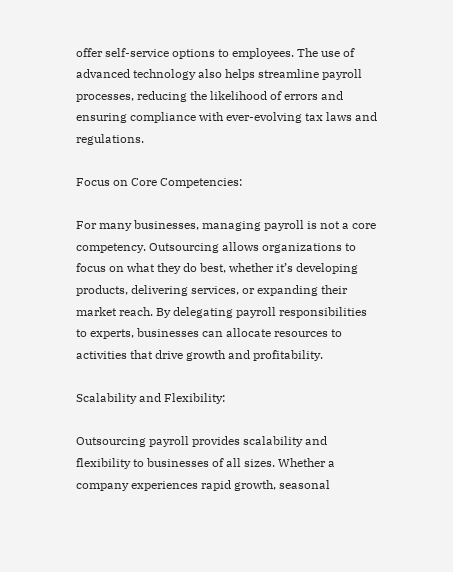offer self-service options to employees. The use of advanced technology also helps streamline payroll processes, reducing the likelihood of errors and ensuring compliance with ever-evolving tax laws and regulations.

Focus on Core Competencies:

For many businesses, managing payroll is not a core competency. Outsourcing allows organizations to focus on what they do best, whether it’s developing products, delivering services, or expanding their market reach. By delegating payroll responsibilities to experts, businesses can allocate resources to activities that drive growth and profitability.

Scalability and Flexibility:

Outsourcing payroll provides scalability and flexibility to businesses of all sizes. Whether a company experiences rapid growth, seasonal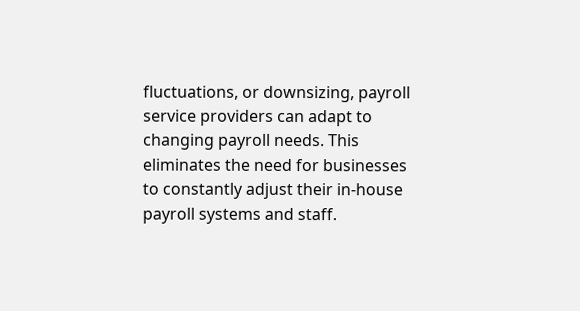fluctuations, or downsizing, payroll service providers can adapt to changing payroll needs. This eliminates the need for businesses to constantly adjust their in-house payroll systems and staff.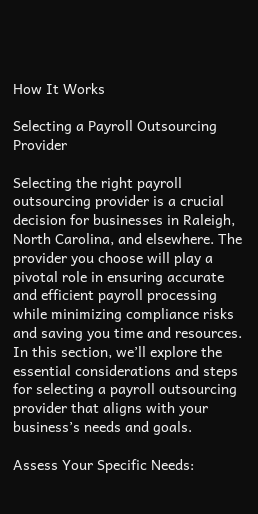How It Works

Selecting a Payroll Outsourcing Provider

Selecting the right payroll outsourcing provider is a crucial decision for businesses in Raleigh, North Carolina, and elsewhere. The provider you choose will play a pivotal role in ensuring accurate and efficient payroll processing while minimizing compliance risks and saving you time and resources. In this section, we’ll explore the essential considerations and steps for selecting a payroll outsourcing provider that aligns with your business’s needs and goals.

Assess Your Specific Needs: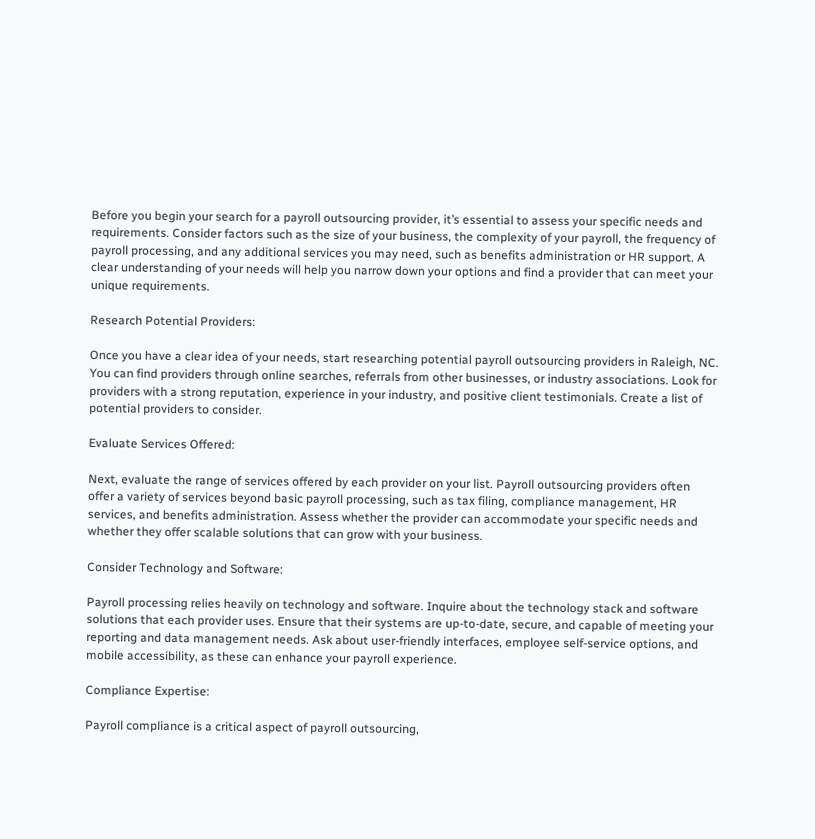Before you begin your search for a payroll outsourcing provider, it’s essential to assess your specific needs and requirements. Consider factors such as the size of your business, the complexity of your payroll, the frequency of payroll processing, and any additional services you may need, such as benefits administration or HR support. A clear understanding of your needs will help you narrow down your options and find a provider that can meet your unique requirements.

Research Potential Providers:

Once you have a clear idea of your needs, start researching potential payroll outsourcing providers in Raleigh, NC. You can find providers through online searches, referrals from other businesses, or industry associations. Look for providers with a strong reputation, experience in your industry, and positive client testimonials. Create a list of potential providers to consider.

Evaluate Services Offered:

Next, evaluate the range of services offered by each provider on your list. Payroll outsourcing providers often offer a variety of services beyond basic payroll processing, such as tax filing, compliance management, HR services, and benefits administration. Assess whether the provider can accommodate your specific needs and whether they offer scalable solutions that can grow with your business.

Consider Technology and Software:

Payroll processing relies heavily on technology and software. Inquire about the technology stack and software solutions that each provider uses. Ensure that their systems are up-to-date, secure, and capable of meeting your reporting and data management needs. Ask about user-friendly interfaces, employee self-service options, and mobile accessibility, as these can enhance your payroll experience.

Compliance Expertise:

Payroll compliance is a critical aspect of payroll outsourcing,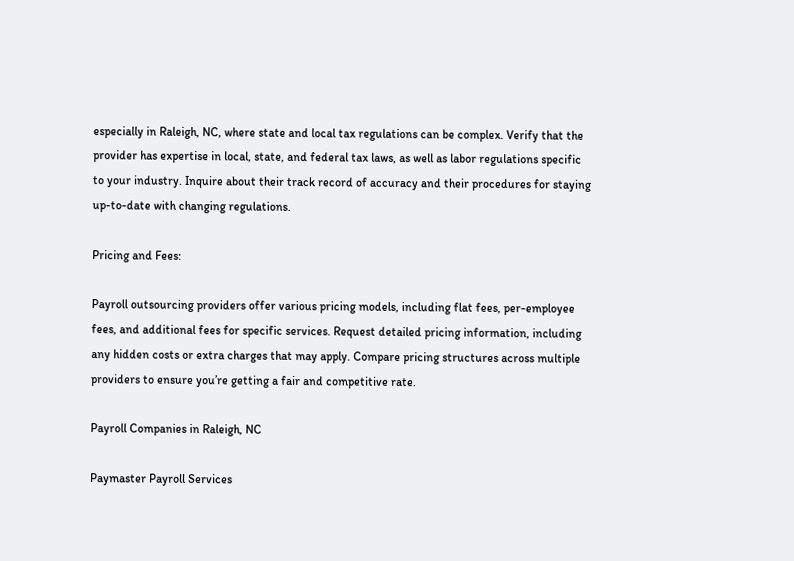especially in Raleigh, NC, where state and local tax regulations can be complex. Verify that the provider has expertise in local, state, and federal tax laws, as well as labor regulations specific to your industry. Inquire about their track record of accuracy and their procedures for staying up-to-date with changing regulations.

Pricing and Fees:

Payroll outsourcing providers offer various pricing models, including flat fees, per-employee fees, and additional fees for specific services. Request detailed pricing information, including any hidden costs or extra charges that may apply. Compare pricing structures across multiple providers to ensure you’re getting a fair and competitive rate.

Payroll Companies in Raleigh, NC

Paymaster Payroll Services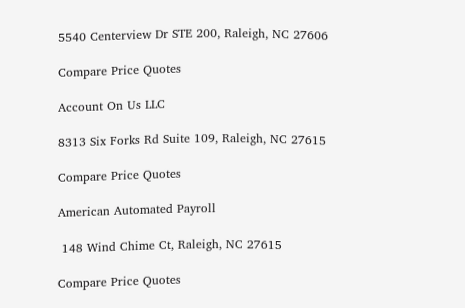5540 Centerview Dr STE 200, Raleigh, NC 27606

Compare Price Quotes

Account On Us LLC

8313 Six Forks Rd Suite 109, Raleigh, NC 27615

Compare Price Quotes

American Automated Payroll

 148 Wind Chime Ct, Raleigh, NC 27615

Compare Price Quotes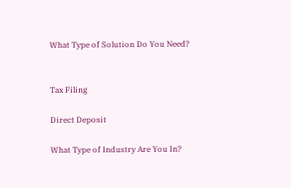What Type of Solution Do You Need?


Tax Filing

Direct Deposit

What Type of Industry Are You In?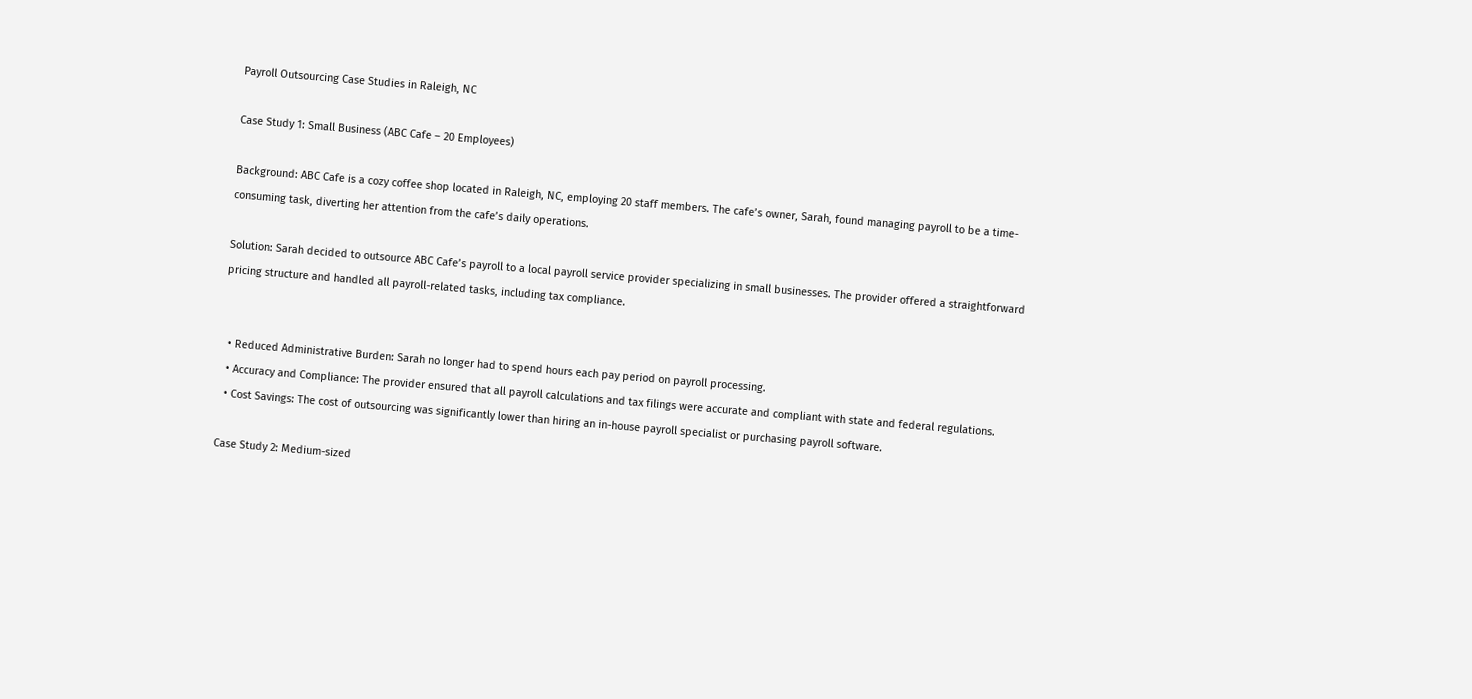Payroll Outsourcing Case Studies in Raleigh, NC

Case Study 1: Small Business (ABC Cafe – 20 Employees)

Background: ABC Cafe is a cozy coffee shop located in Raleigh, NC, employing 20 staff members. The cafe’s owner, Sarah, found managing payroll to be a time-consuming task, diverting her attention from the cafe’s daily operations.

Solution: Sarah decided to outsource ABC Cafe’s payroll to a local payroll service provider specializing in small businesses. The provider offered a straightforward pricing structure and handled all payroll-related tasks, including tax compliance.


  • Reduced Administrative Burden: Sarah no longer had to spend hours each pay period on payroll processing.
  • Accuracy and Compliance: The provider ensured that all payroll calculations and tax filings were accurate and compliant with state and federal regulations.
  • Cost Savings: The cost of outsourcing was significantly lower than hiring an in-house payroll specialist or purchasing payroll software.

Case Study 2: Medium-sized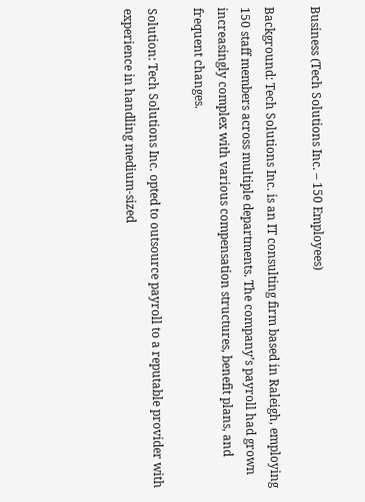Business (Tech Solutions Inc. – 150 Employees)

Background: Tech Solutions Inc. is an IT consulting firm based in Raleigh, employing 150 staff members across multiple departments. The company’s payroll had grown increasingly complex with various compensation structures, benefit plans, and frequent changes.

Solution: Tech Solutions Inc. opted to outsource payroll to a reputable provider with experience in handling medium-sized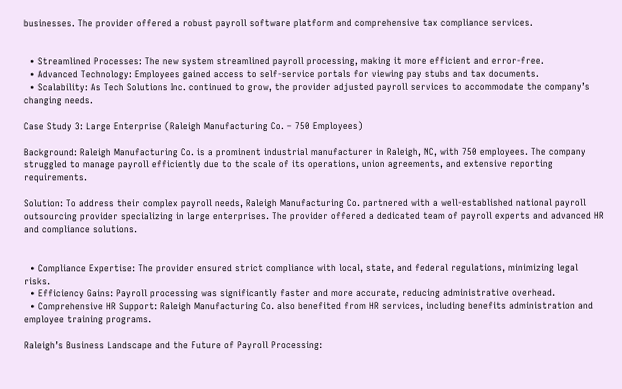businesses. The provider offered a robust payroll software platform and comprehensive tax compliance services.


  • Streamlined Processes: The new system streamlined payroll processing, making it more efficient and error-free.
  • Advanced Technology: Employees gained access to self-service portals for viewing pay stubs and tax documents.
  • Scalability: As Tech Solutions Inc. continued to grow, the provider adjusted payroll services to accommodate the company’s changing needs.

Case Study 3: Large Enterprise (Raleigh Manufacturing Co. – 750 Employees)

Background: Raleigh Manufacturing Co. is a prominent industrial manufacturer in Raleigh, NC, with 750 employees. The company struggled to manage payroll efficiently due to the scale of its operations, union agreements, and extensive reporting requirements.

Solution: To address their complex payroll needs, Raleigh Manufacturing Co. partnered with a well-established national payroll outsourcing provider specializing in large enterprises. The provider offered a dedicated team of payroll experts and advanced HR and compliance solutions.


  • Compliance Expertise: The provider ensured strict compliance with local, state, and federal regulations, minimizing legal risks.
  • Efficiency Gains: Payroll processing was significantly faster and more accurate, reducing administrative overhead.
  • Comprehensive HR Support: Raleigh Manufacturing Co. also benefited from HR services, including benefits administration and employee training programs.

Raleigh’s Business Landscape and the Future of Payroll Processing: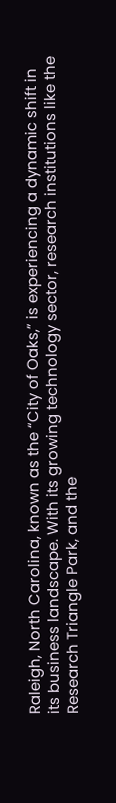Raleigh, North Carolina, known as the “City of Oaks,” is experiencing a dynamic shift in its business landscape. With its growing technology sector, research institutions like the Research Triangle Park, and the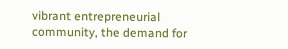vibrant entrepreneurial community, the demand for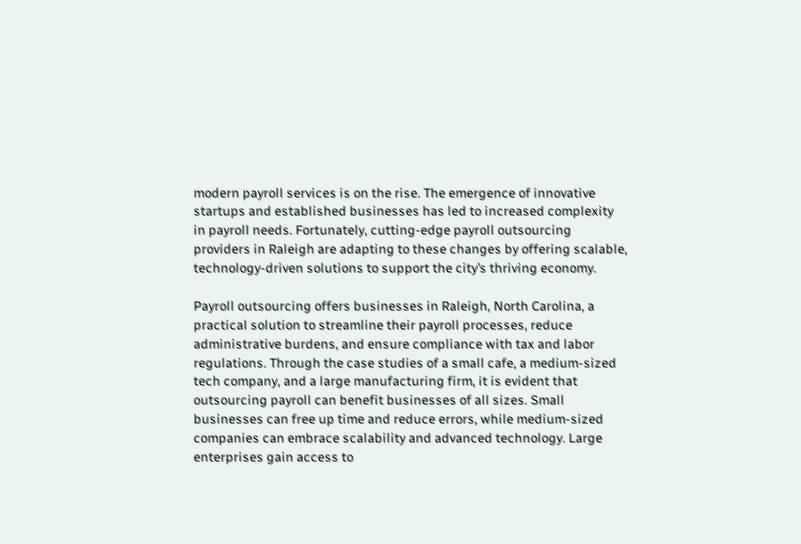modern payroll services is on the rise. The emergence of innovative startups and established businesses has led to increased complexity in payroll needs. Fortunately, cutting-edge payroll outsourcing providers in Raleigh are adapting to these changes by offering scalable, technology-driven solutions to support the city’s thriving economy.

Payroll outsourcing offers businesses in Raleigh, North Carolina, a practical solution to streamline their payroll processes, reduce administrative burdens, and ensure compliance with tax and labor regulations. Through the case studies of a small cafe, a medium-sized tech company, and a large manufacturing firm, it is evident that outsourcing payroll can benefit businesses of all sizes. Small businesses can free up time and reduce errors, while medium-sized companies can embrace scalability and advanced technology. Large enterprises gain access to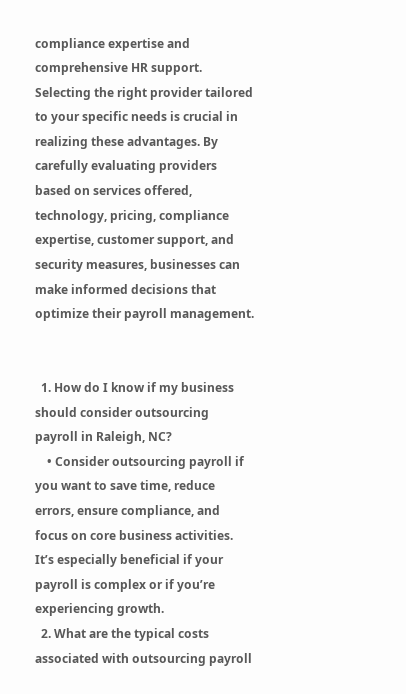compliance expertise and comprehensive HR support. Selecting the right provider tailored to your specific needs is crucial in realizing these advantages. By carefully evaluating providers based on services offered, technology, pricing, compliance expertise, customer support, and security measures, businesses can make informed decisions that optimize their payroll management.


  1. How do I know if my business should consider outsourcing payroll in Raleigh, NC?
    • Consider outsourcing payroll if you want to save time, reduce errors, ensure compliance, and focus on core business activities. It’s especially beneficial if your payroll is complex or if you’re experiencing growth.
  2. What are the typical costs associated with outsourcing payroll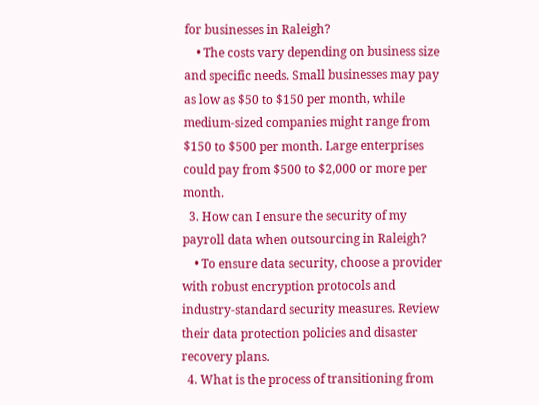for businesses in Raleigh?
    • The costs vary depending on business size and specific needs. Small businesses may pay as low as $50 to $150 per month, while medium-sized companies might range from $150 to $500 per month. Large enterprises could pay from $500 to $2,000 or more per month.
  3. How can I ensure the security of my payroll data when outsourcing in Raleigh?
    • To ensure data security, choose a provider with robust encryption protocols and industry-standard security measures. Review their data protection policies and disaster recovery plans.
  4. What is the process of transitioning from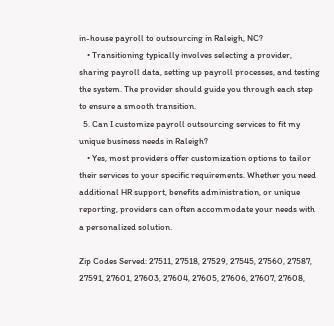in-house payroll to outsourcing in Raleigh, NC?
    • Transitioning typically involves selecting a provider, sharing payroll data, setting up payroll processes, and testing the system. The provider should guide you through each step to ensure a smooth transition.
  5. Can I customize payroll outsourcing services to fit my unique business needs in Raleigh?
    • Yes, most providers offer customization options to tailor their services to your specific requirements. Whether you need additional HR support, benefits administration, or unique reporting, providers can often accommodate your needs with a personalized solution.

Zip Codes Served: 27511, 27518, 27529, 27545, 27560, 27587, 27591, 27601, 27603, 27604, 27605, 27606, 27607, 27608,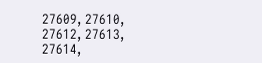27609, 27610, 27612, 27613, 27614,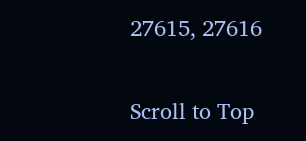27615, 27616

Scroll to Top